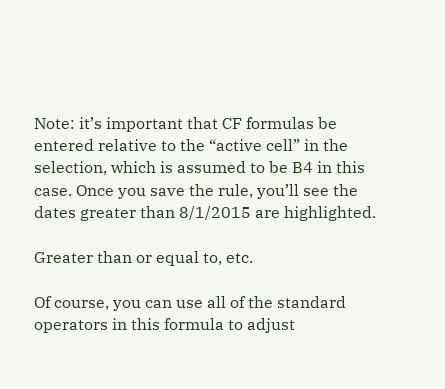Note: it’s important that CF formulas be entered relative to the “active cell” in the selection, which is assumed to be B4 in this case. Once you save the rule, you’ll see the dates greater than 8/1/2015 are highlighted.

Greater than or equal to, etc.

Of course, you can use all of the standard operators in this formula to adjust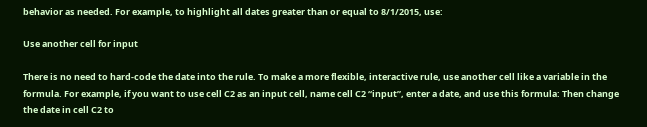behavior as needed. For example, to highlight all dates greater than or equal to 8/1/2015, use:

Use another cell for input

There is no need to hard-code the date into the rule. To make a more flexible, interactive rule, use another cell like a variable in the formula. For example, if you want to use cell C2 as an input cell, name cell C2 “input”, enter a date, and use this formula: Then change the date in cell C2 to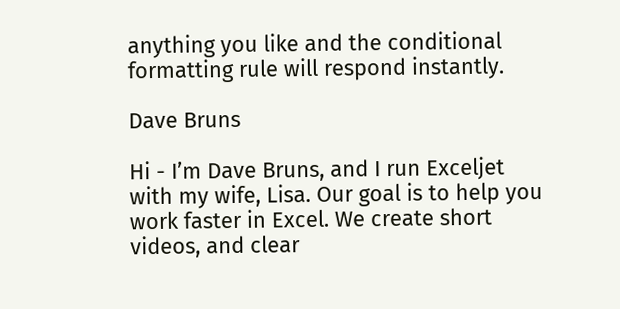anything you like and the conditional formatting rule will respond instantly.

Dave Bruns

Hi - I’m Dave Bruns, and I run Exceljet with my wife, Lisa. Our goal is to help you work faster in Excel. We create short videos, and clear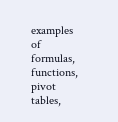examples of formulas, functions, pivot tables,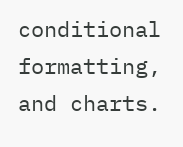conditional formatting, and charts.